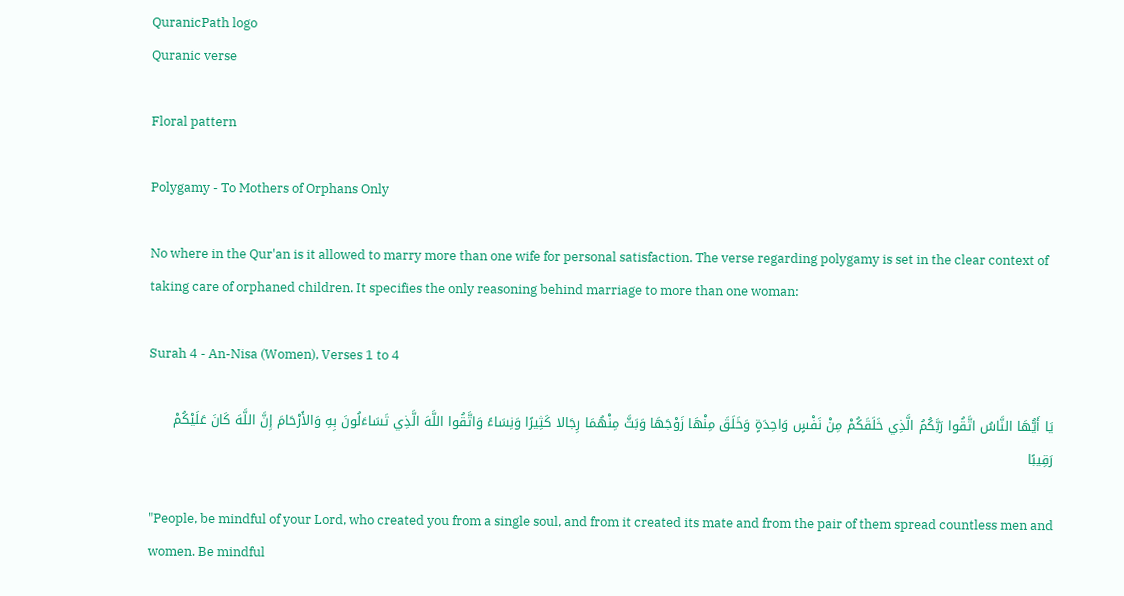QuranicPath logo
Quranic verse

Floral pattern

Polygamy - To Mothers of Orphans Only

No where in the Qur'an is it allowed to marry more than one wife for personal satisfaction. The verse regarding polygamy is set in the clear context of taking care of orphaned children. It specifies the only reasoning behind marriage to more than one woman:

Surah 4 - An-Nisa (Women), Verses 1 to 4

يَا أَيُّهَا النَّاسُ اتَّقُوا رَبَّكُمُ الَّذِي خَلَقَكُمْ مِنْ نَفْسٍ وَاحِدَةٍ وَخَلَقَ مِنْهَا زَوْجَهَا وَبَثَّ مِنْهُمَا رِجَالا كَثِيرًا وَنِسَاءً وَاتَّقُوا اللَّهَ الَّذِي تَسَاءَلُونَ بِهِ وَالأَرْحَامَ إِنَّ اللَّهَ كَانَ عَلَيْكُمْ رَقِيبًا

"People, be mindful of your Lord, who created you from a single soul, and from it created its mate and from the pair of them spread countless men and women. Be mindful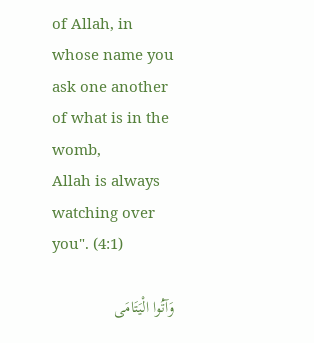of Allah, in whose name you ask one another of what is in the womb,
Allah is always watching over you". (4:1)

وَآتُوا الْيَتَامَى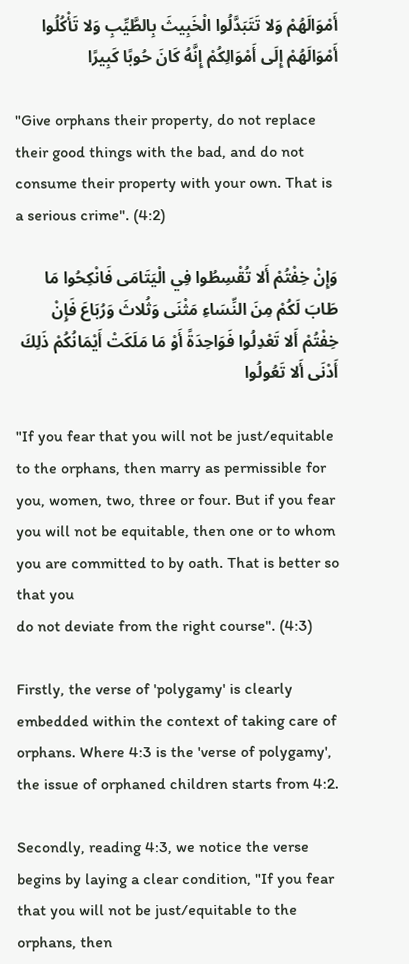أَمْوَالَهُمْ وَلا تَتَبَدَّلُوا الْخَبِيثَ بِالطَّيِّبِ وَلا تَأْكُلُوا أَمْوَالَهُمْ إِلَى أَمْوَالِكُمْ إِنَّهُ كَانَ حُوبًا كَبِيرًا

"Give orphans their property, do not replace their good things with the bad, and do not consume their property with your own. That is a serious crime". (4:2)

وَإِنْ خِفْتُمْ أَلا تُقْسِطُوا فِي الْيَتَامَى فَانْكِحُوا مَا طَابَ لَكُمْ مِنَ النِّسَاءِ مَثْنَى وَثُلاثَ وَرُبَاعَ فَإِنْ خِفْتُمْ أَلا تَعْدِلُوا فَوَاحِدَةً أَوْ مَا مَلَكَتْ أَيْمَانُكُمْ ذَلِكَ أَدْنَى أَلا تَعُولُوا

"If you fear that you will not be just/equitable to the orphans, then marry as permissible for you, women, two, three or four. But if you fear you will not be equitable, then one or to whom you are committed to by oath. That is better so that you
do not deviate from the right course". (4:3)

Firstly, the verse of 'polygamy' is clearly embedded within the context of taking care of orphans. Where 4:3 is the 'verse of polygamy', the issue of orphaned children starts from 4:2.

Secondly, reading 4:3, we notice the verse begins by laying a clear condition, "If you fear that you will not be just/equitable to the orphans, then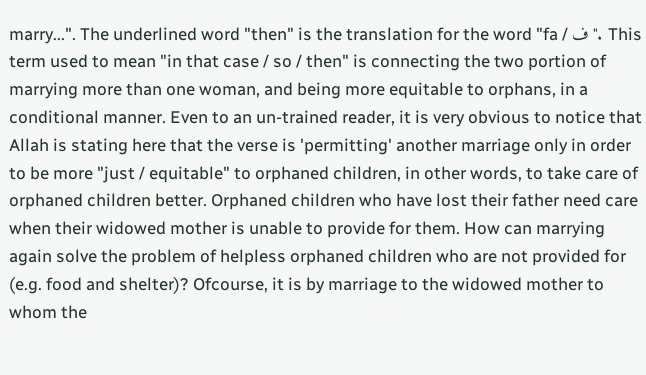marry...". The underlined word "then" is the translation for the word "fa / ف". This term used to mean "in that case / so / then" is connecting the two portion of marrying more than one woman, and being more equitable to orphans, in a conditional manner. Even to an un-trained reader, it is very obvious to notice that Allah is stating here that the verse is 'permitting' another marriage only in order to be more "just / equitable" to orphaned children, in other words, to take care of orphaned children better. Orphaned children who have lost their father need care when their widowed mother is unable to provide for them. How can marrying again solve the problem of helpless orphaned children who are not provided for (e.g. food and shelter)? Ofcourse, it is by marriage to the widowed mother to whom the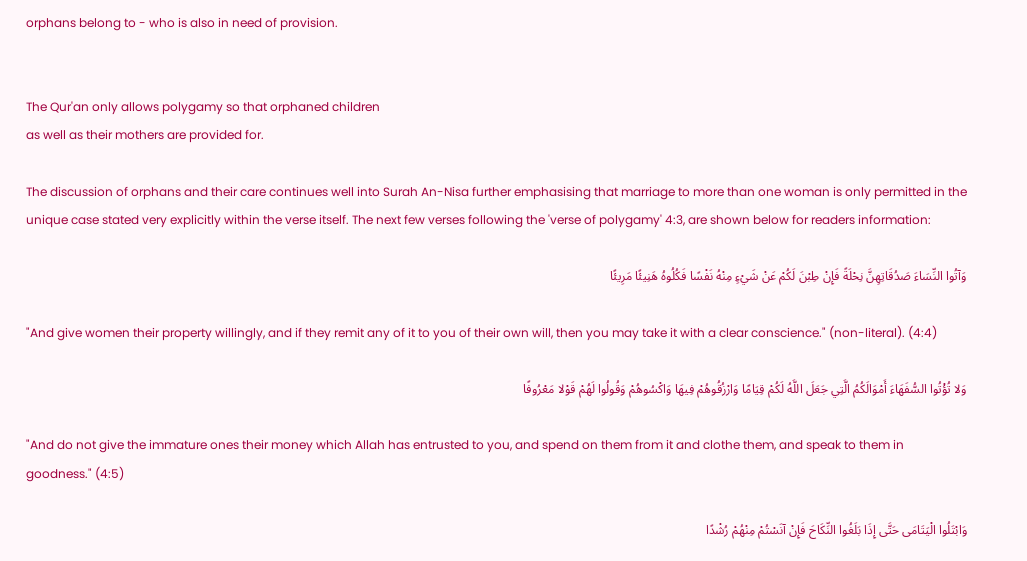orphans belong to - who is also in need of provision.


The Qur'an only allows polygamy so that orphaned children
as well as their mothers are provided for.

The discussion of orphans and their care continues well into Surah An-Nisa further emphasising that marriage to more than one woman is only permitted in the unique case stated very explicitly within the verse itself. The next few verses following the 'verse of polygamy' 4:3, are shown below for readers information:

وَآتُوا النِّسَاءَ صَدُقَاتِهِنَّ نِحْلَةً فَإِنْ طِبْنَ لَكُمْ عَنْ شَيْءٍ مِنْهُ نَفْسًا فَكُلُوهُ هَنِيئًا مَرِيئًا

"And give women their property willingly, and if they remit any of it to you of their own will, then you may take it with a clear conscience." (non-literal). (4:4)

وَلا تُؤْتُوا السُّفَهَاءَ أَمْوَالَكُمُ الَّتِي جَعَلَ اللَّهُ لَكُمْ قِيَامًا وَارْزُقُوهُمْ فِيهَا وَاكْسُوهُمْ وَقُولُوا لَهُمْ قَوْلا مَعْرُوفًا

"And do not give the immature ones their money which Allah has entrusted to you, and spend on them from it and clothe them, and speak to them in goodness." (4:5)

وَابْتَلُوا الْيَتَامَى حَتَّى إِذَا بَلَغُوا النِّكَاحَ فَإِنْ آنَسْتُمْ مِنْهُمْ رُشْدًا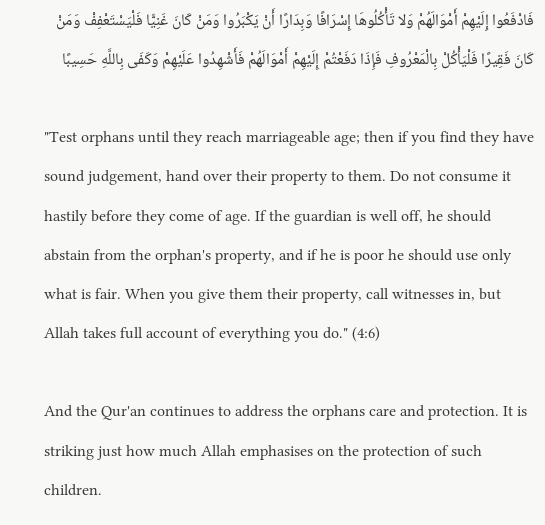فَادْفَعُوا إِلَيْهِمْ أَمْوَالَهُمْ وَلا تَأْكُلُوهَا إِسْرَافًا وَبِدَارًا أَنْ يَكْبَرُوا وَمَنْ كَانَ غَنِيًّا فَلْيَسْتَعْفِفْ وَمَنْ كَانَ فَقِيرًا فَلْيَأْكُلْ بِالْمَعْرُوفِ فَإِذَا دَفَعْتُمْ إِلَيْهِمْ أَمْوَالَهُمْ فَأَشْهِدُوا عَلَيْهِمْ وَكَفَى بِاللَّهِ حَسِيبًا

"Test orphans until they reach marriageable age; then if you find they have sound judgement, hand over their property to them. Do not consume it hastily before they come of age. If the guardian is well off, he should abstain from the orphan's property, and if he is poor he should use only what is fair. When you give them their property, call witnesses in, but Allah takes full account of everything you do." (4:6)

And the Qur'an continues to address the orphans care and protection. It is striking just how much Allah emphasises on the protection of such children.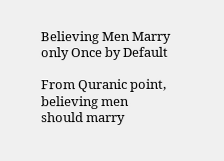Believing Men Marry only Once by Default

From Quranic point, believing men should marry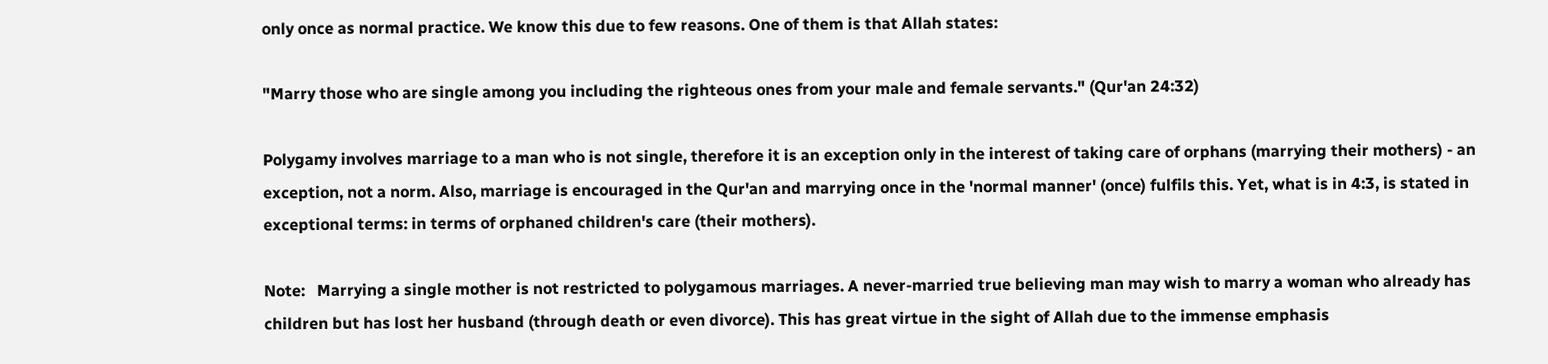only once as normal practice. We know this due to few reasons. One of them is that Allah states:

"Marry those who are single among you including the righteous ones from your male and female servants." (Qur'an 24:32)

Polygamy involves marriage to a man who is not single, therefore it is an exception only in the interest of taking care of orphans (marrying their mothers) - an exception, not a norm. Also, marriage is encouraged in the Qur'an and marrying once in the 'normal manner' (once) fulfils this. Yet, what is in 4:3, is stated in exceptional terms: in terms of orphaned children's care (their mothers).

Note:   Marrying a single mother is not restricted to polygamous marriages. A never-married true believing man may wish to marry a woman who already has children but has lost her husband (through death or even divorce). This has great virtue in the sight of Allah due to the immense emphasis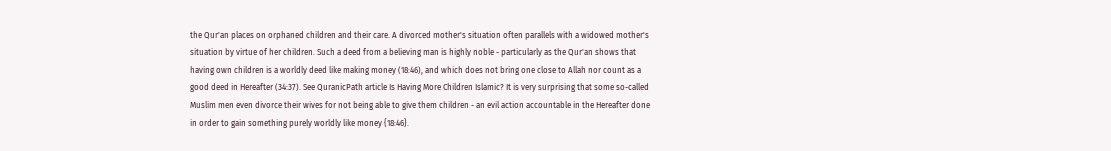the Qur'an places on orphaned children and their care. A divorced mother's situation often parallels with a widowed mother's situation by virtue of her children. Such a deed from a believing man is highly noble - particularly as the Qur'an shows that having own children is a worldly deed like making money (18:46), and which does not bring one close to Allah nor count as a good deed in Hereafter (34:37). See QuranicPath article Is Having More Children Islamic? It is very surprising that some so-called Muslim men even divorce their wives for not being able to give them children - an evil action accountable in the Hereafter done in order to gain something purely worldly like money {18:46}.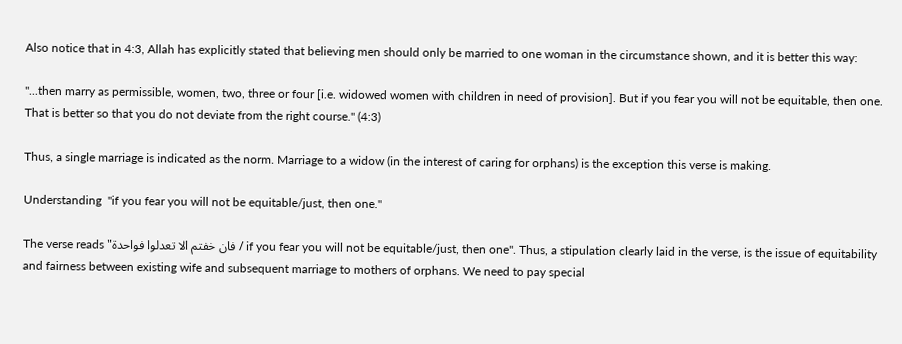Also notice that in 4:3, Allah has explicitly stated that believing men should only be married to one woman in the circumstance shown, and it is better this way:

"...then marry as permissible, women, two, three or four [i.e. widowed women with children in need of provision]. But if you fear you will not be equitable, then one. That is better so that you do not deviate from the right course." (4:3)

Thus, a single marriage is indicated as the norm. Marriage to a widow (in the interest of caring for orphans) is the exception this verse is making.

Understanding  "if you fear you will not be equitable/just, then one."

The verse reads "فان خفتم الا تعدلوا فواحدة / if you fear you will not be equitable/just, then one". Thus, a stipulation clearly laid in the verse, is the issue of equitability and fairness between existing wife and subsequent marriage to mothers of orphans. We need to pay special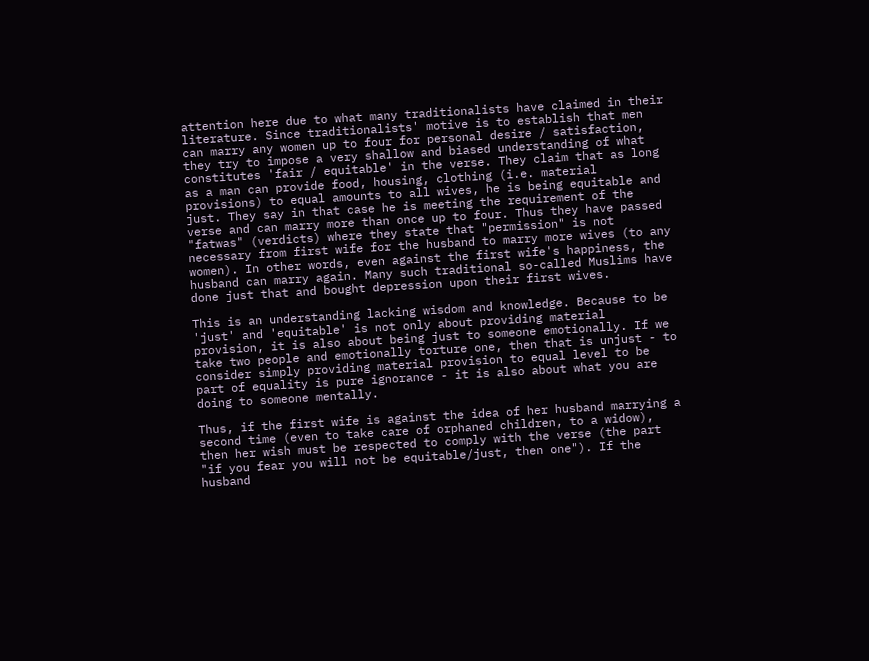attention here due to what many traditionalists have claimed in their literature. Since traditionalists' motive is to establish that men can marry any women up to four for personal desire / satisfaction, they try to impose a very shallow and biased understanding of what constitutes 'fair / equitable' in the verse. They claim that as long as a man can provide food, housing, clothing (i.e. material provisions) to equal amounts to all wives, he is being equitable and just. They say in that case he is meeting the requirement of the verse and can marry more than once up to four. Thus they have passed "fatwas" (verdicts) where they state that "permission" is not necessary from first wife for the husband to marry more wives (to any women). In other words, even against the first wife's happiness, the husband can marry again. Many such traditional so-called Muslims have done just that and bought depression upon their first wives.

This is an understanding lacking wisdom and knowledge. Because to be 'just' and 'equitable' is not only about providing material provision, it is also about being just to someone emotionally. If we take two people and emotionally torture one, then that is unjust - to consider simply providing material provision to equal level to be part of equality is pure ignorance - it is also about what you are doing to someone mentally.

Thus, if the first wife is against the idea of her husband marrying a second time (even to take care of orphaned children, to a widow), then her wish must be respected to comply with the verse (the part "if you fear you will not be equitable/just, then one"). If the husband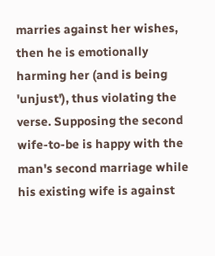marries against her wishes, then he is emotionally harming her (and is being 'unjust'), thus violating the verse. Supposing the second wife-to-be is happy with the man's second marriage while his existing wife is against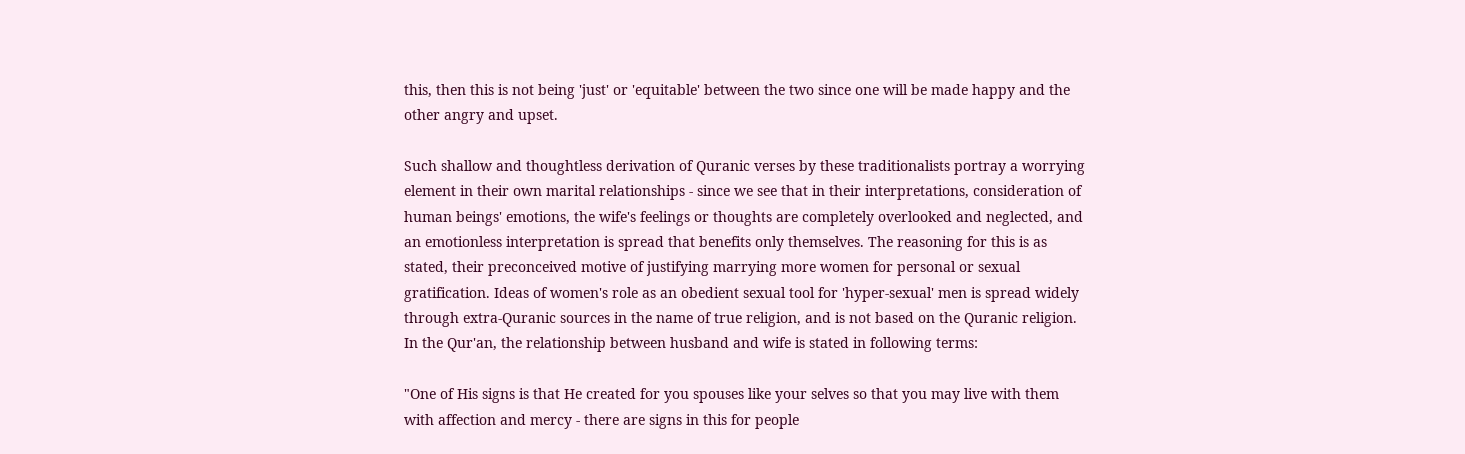this, then this is not being 'just' or 'equitable' between the two since one will be made happy and the other angry and upset.

Such shallow and thoughtless derivation of Quranic verses by these traditionalists portray a worrying element in their own marital relationships - since we see that in their interpretations, consideration of human beings' emotions, the wife's feelings or thoughts are completely overlooked and neglected, and an emotionless interpretation is spread that benefits only themselves. The reasoning for this is as stated, their preconceived motive of justifying marrying more women for personal or sexual gratification. Ideas of women's role as an obedient sexual tool for 'hyper-sexual' men is spread widely through extra-Quranic sources in the name of true religion, and is not based on the Quranic religion. In the Qur'an, the relationship between husband and wife is stated in following terms:

"One of His signs is that He created for you spouses like your selves so that you may live with them with affection and mercy - there are signs in this for people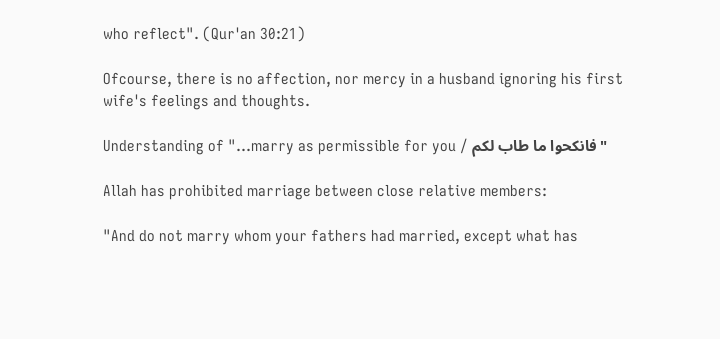who reflect". (Qur'an 30:21)

Ofcourse, there is no affection, nor mercy in a husband ignoring his first wife's feelings and thoughts.

Understanding of "...marry as permissible for you / فانكحوا ما طاب لكم"

Allah has prohibited marriage between close relative members:

"And do not marry whom your fathers had married, except what has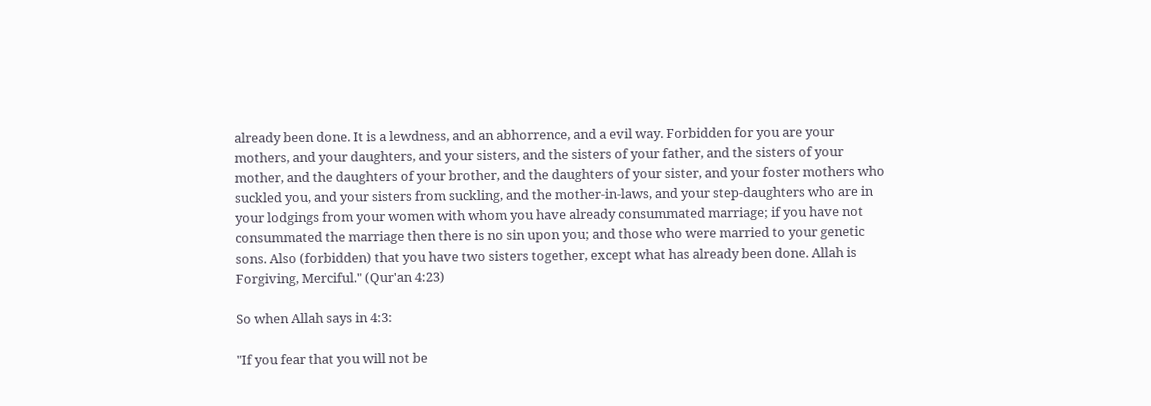already been done. It is a lewdness, and an abhorrence, and a evil way. Forbidden for you are your mothers, and your daughters, and your sisters, and the sisters of your father, and the sisters of your mother, and the daughters of your brother, and the daughters of your sister, and your foster mothers who suckled you, and your sisters from suckling, and the mother-in-laws, and your step-daughters who are in your lodgings from your women with whom you have already consummated marriage; if you have not consummated the marriage then there is no sin upon you; and those who were married to your genetic sons. Also (forbidden) that you have two sisters together, except what has already been done. Allah is Forgiving, Merciful." (Qur'an 4:23)

So when Allah says in 4:3:

"If you fear that you will not be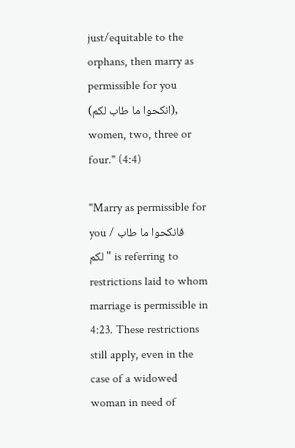just/equitable to the orphans, then marry as permissible for you (انكحوا ما طاب لكم), women, two, three or four." (4:4)

"Marry as permissible for you / فانكحوا ما طاب لكم" is referring to restrictions laid to whom marriage is permissible in 4:23. These restrictions still apply, even in the case of a widowed woman in need of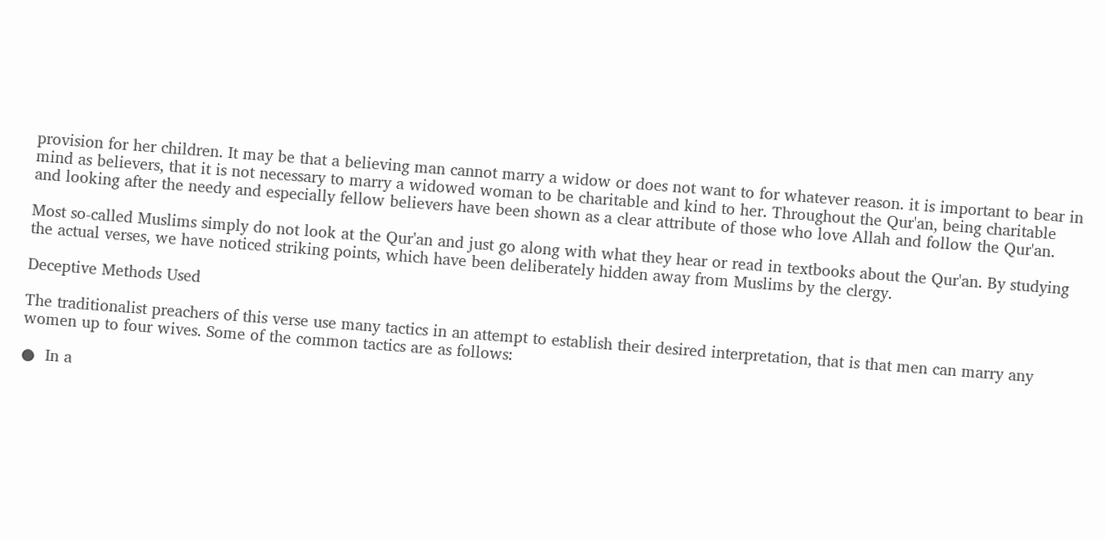provision for her children. It may be that a believing man cannot marry a widow or does not want to for whatever reason. it is important to bear in mind as believers, that it is not necessary to marry a widowed woman to be charitable and kind to her. Throughout the Qur'an, being charitable and looking after the needy and especially fellow believers have been shown as a clear attribute of those who love Allah and follow the Qur'an.

Most so-called Muslims simply do not look at the Qur'an and just go along with what they hear or read in textbooks about the Qur'an. By studying the actual verses, we have noticed striking points, which have been deliberately hidden away from Muslims by the clergy.

Deceptive Methods Used

The traditionalist preachers of this verse use many tactics in an attempt to establish their desired interpretation, that is that men can marry any women up to four wives. Some of the common tactics are as follows:

●  In a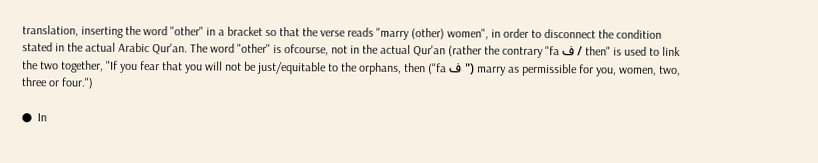translation, inserting the word "other" in a bracket so that the verse reads "marry (other) women", in order to disconnect the condition stated in the actual Arabic Qur'an. The word "other" is ofcourse, not in the actual Qur'an (rather the contrary "fa ف / then" is used to link the two together, "If you fear that you will not be just/equitable to the orphans, then ("fa ف") marry as permissible for you, women, two, three or four.")

●  In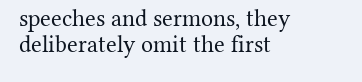speeches and sermons, they deliberately omit the first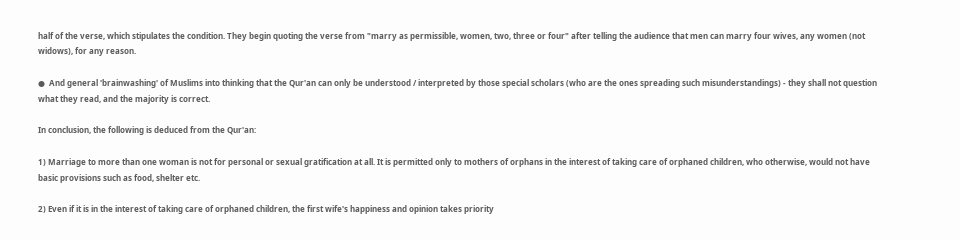half of the verse, which stipulates the condition. They begin quoting the verse from "marry as permissible, women, two, three or four" after telling the audience that men can marry four wives, any women (not widows), for any reason.

●  And general 'brainwashing' of Muslims into thinking that the Qur'an can only be understood / interpreted by those special scholars (who are the ones spreading such misunderstandings) - they shall not question what they read, and the majority is correct.

In conclusion, the following is deduced from the Qur'an:

1) Marriage to more than one woman is not for personal or sexual gratification at all. It is permitted only to mothers of orphans in the interest of taking care of orphaned children, who otherwise, would not have basic provisions such as food, shelter etc.

2) Even if it is in the interest of taking care of orphaned children, the first wife's happiness and opinion takes priority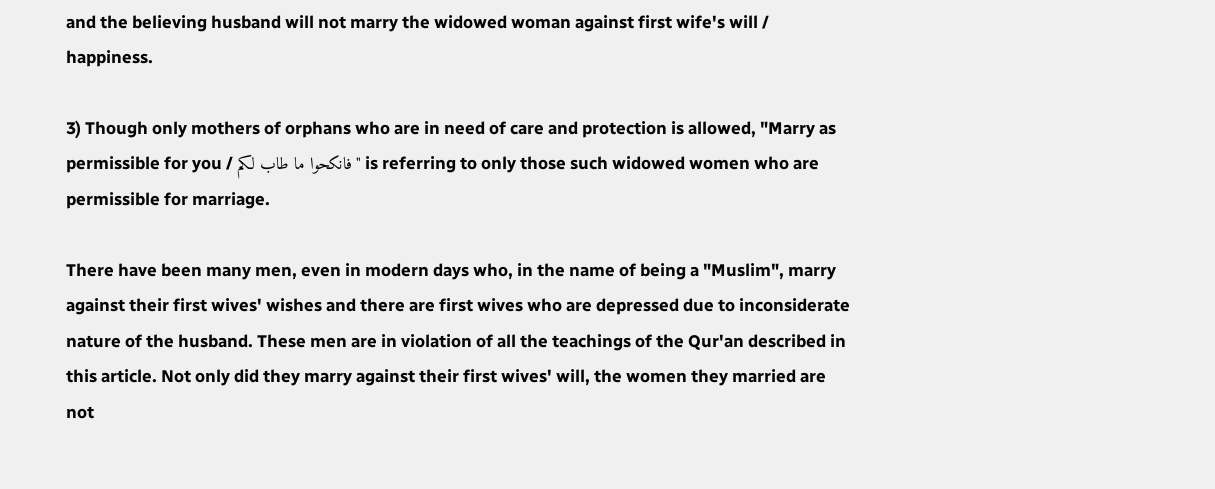and the believing husband will not marry the widowed woman against first wife's will / happiness.

3) Though only mothers of orphans who are in need of care and protection is allowed, "Marry as permissible for you / فانكحوا ما طاب لكم" is referring to only those such widowed women who are permissible for marriage.

There have been many men, even in modern days who, in the name of being a "Muslim", marry against their first wives' wishes and there are first wives who are depressed due to inconsiderate nature of the husband. These men are in violation of all the teachings of the Qur'an described in this article. Not only did they marry against their first wives' will, the women they married are not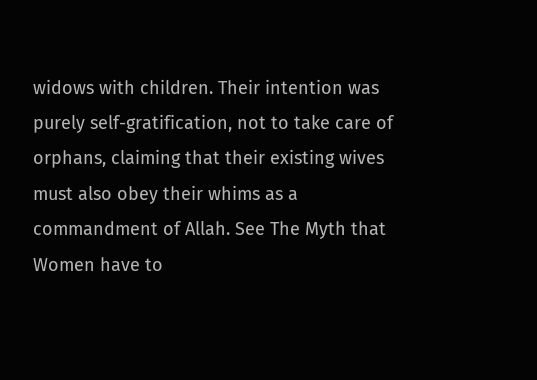widows with children. Their intention was purely self-gratification, not to take care of orphans, claiming that their existing wives must also obey their whims as a commandment of Allah. See The Myth that Women have to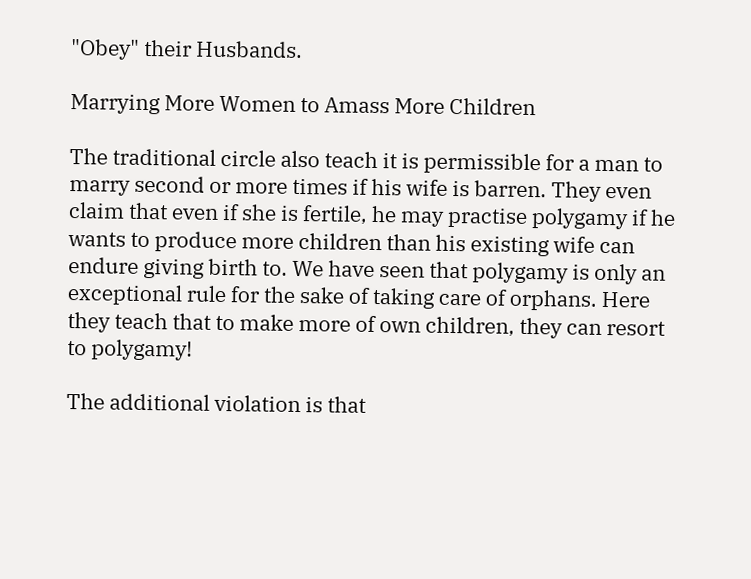"Obey" their Husbands.

Marrying More Women to Amass More Children

The traditional circle also teach it is permissible for a man to marry second or more times if his wife is barren. They even claim that even if she is fertile, he may practise polygamy if he wants to produce more children than his existing wife can endure giving birth to. We have seen that polygamy is only an exceptional rule for the sake of taking care of orphans. Here they teach that to make more of own children, they can resort to polygamy!

The additional violation is that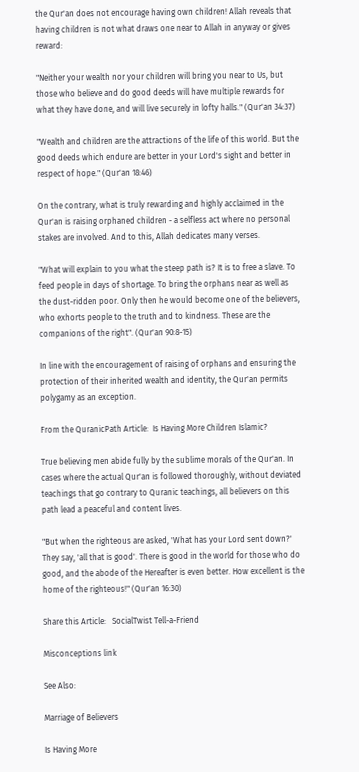the Qur'an does not encourage having own children! Allah reveals that having children is not what draws one near to Allah in anyway or gives reward:

"Neither your wealth nor your children will bring you near to Us, but those who believe and do good deeds will have multiple rewards for what they have done, and will live securely in lofty halls." (Qur'an 34:37)

"Wealth and children are the attractions of the life of this world. But the good deeds which endure are better in your Lord's sight and better in respect of hope." (Qur'an 18:46)

On the contrary, what is truly rewarding and highly acclaimed in the Qur'an is raising orphaned children - a selfless act where no personal stakes are involved. And to this, Allah dedicates many verses.

"What will explain to you what the steep path is? It is to free a slave. To feed people in days of shortage. To bring the orphans near as well as the dust-ridden poor. Only then he would become one of the believers, who exhorts people to the truth and to kindness. These are the companions of the right". (Qur'an 90:8-15)

In line with the encouragement of raising of orphans and ensuring the protection of their inherited wealth and identity, the Qur'an permits polygamy as an exception.

From the QuranicPath Article:  Is Having More Children Islamic?

True believing men abide fully by the sublime morals of the Qur'an. In cases where the actual Qur'an is followed thoroughly, without deviated teachings that go contrary to Quranic teachings, all believers on this path lead a peaceful and content lives.

"But when the righteous are asked, 'What has your Lord sent down?' They say, 'all that is good'. There is good in the world for those who do good, and the abode of the Hereafter is even better. How excellent is the home of the righteous!" (Qur'an 16:30)

Share this Article:   SocialTwist Tell-a-Friend

Misconceptions link

See Also:

Marriage of Believers

Is Having More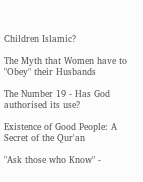Children Islamic?

The Myth that Women have to "Obey" their Husbands

The Number 19 - Has God authorised its use?

Existence of Good People: A Secret of the Qur'an

"Ask those who Know" -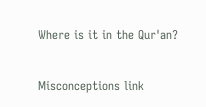Where is it in the Qur'an?

Misconceptions link